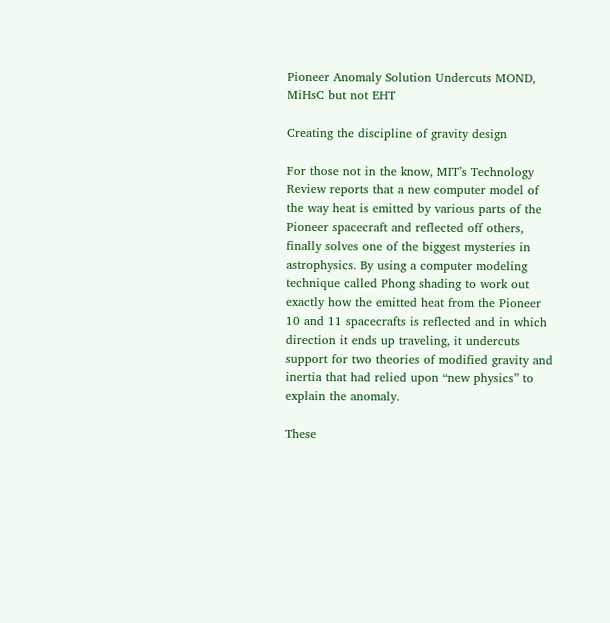Pioneer Anomaly Solution Undercuts MOND, MiHsC but not EHT

Creating the discipline of gravity design

For those not in the know, MIT’s Technology Review reports that a new computer model of the way heat is emitted by various parts of the Pioneer spacecraft and reflected off others, finally solves one of the biggest mysteries in astrophysics. By using a computer modeling technique called Phong shading to work out exactly how the emitted heat from the Pioneer 10 and 11 spacecrafts is reflected and in which direction it ends up traveling, it undercuts support for two theories of modified gravity and inertia that had relied upon “new physics” to explain the anomaly.

These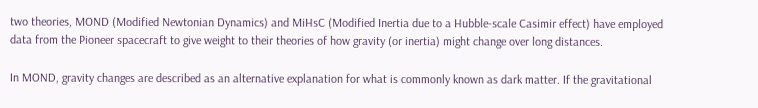two theories, MOND (Modified Newtonian Dynamics) and MiHsC (Modified Inertia due to a Hubble-scale Casimir effect) have employed data from the Pioneer spacecraft to give weight to their theories of how gravity (or inertia) might change over long distances.

In MOND, gravity changes are described as an alternative explanation for what is commonly known as dark matter. If the gravitational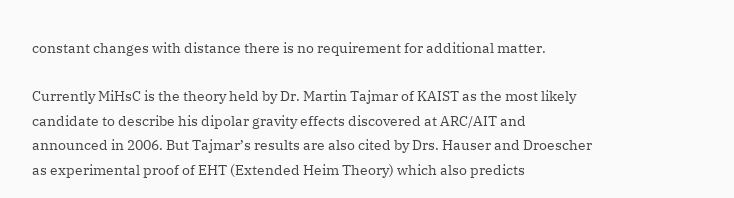constant changes with distance there is no requirement for additional matter.

Currently MiHsC is the theory held by Dr. Martin Tajmar of KAIST as the most likely candidate to describe his dipolar gravity effects discovered at ARC/AIT and announced in 2006. But Tajmar’s results are also cited by Drs. Hauser and Droescher as experimental proof of EHT (Extended Heim Theory) which also predicts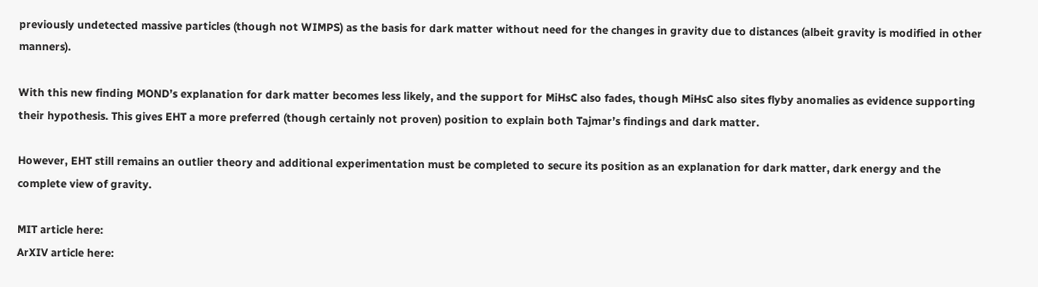previously undetected massive particles (though not WIMPS) as the basis for dark matter without need for the changes in gravity due to distances (albeit gravity is modified in other manners).

With this new finding MOND’s explanation for dark matter becomes less likely, and the support for MiHsC also fades, though MiHsC also sites flyby anomalies as evidence supporting their hypothesis. This gives EHT a more preferred (though certainly not proven) position to explain both Tajmar’s findings and dark matter.

However, EHT still remains an outlier theory and additional experimentation must be completed to secure its position as an explanation for dark matter, dark energy and the complete view of gravity.

MIT article here:
ArXIV article here: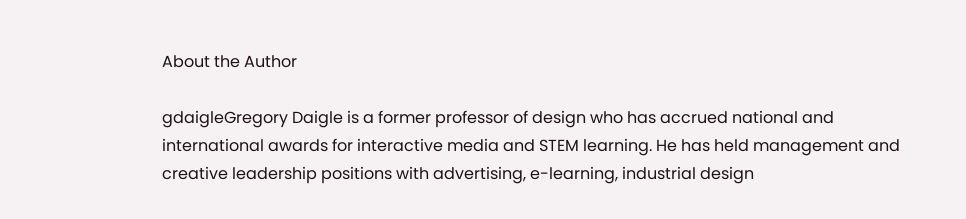About the Author

gdaigleGregory Daigle is a former professor of design who has accrued national and international awards for interactive media and STEM learning. He has held management and creative leadership positions with advertising, e-learning, industrial design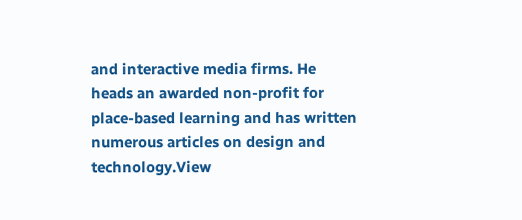and interactive media firms. He heads an awarded non-profit for place-based learning and has written numerous articles on design and technology.View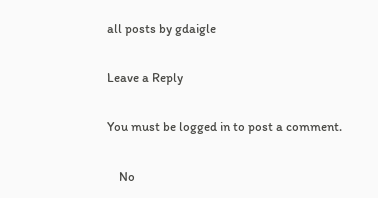all posts by gdaigle

Leave a Reply

You must be logged in to post a comment.

    No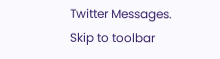Twitter Messages.
Skip to toolbar